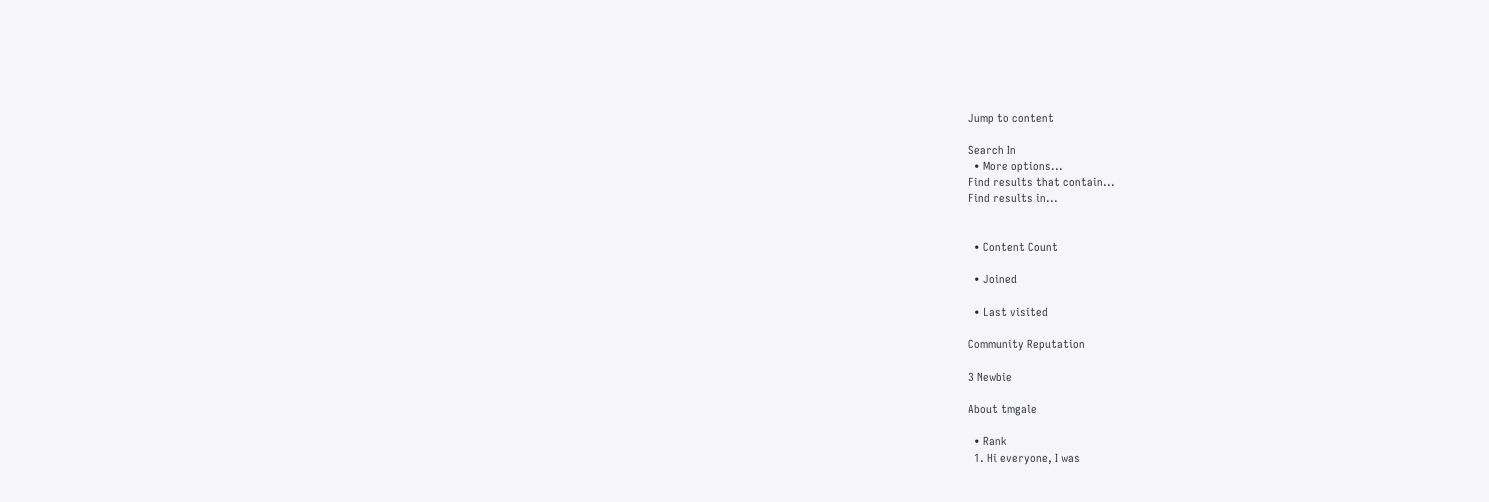Jump to content

Search In
  • More options...
Find results that contain...
Find results in...


  • Content Count

  • Joined

  • Last visited

Community Reputation

3 Newbie

About tmgale

  • Rank
  1. Hi everyone, I was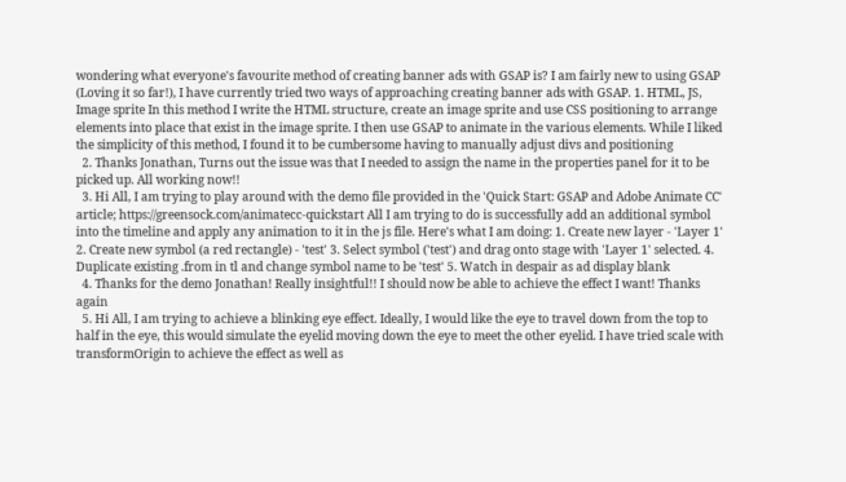wondering what everyone's favourite method of creating banner ads with GSAP is? I am fairly new to using GSAP (Loving it so far!), I have currently tried two ways of approaching creating banner ads with GSAP. 1. HTML, JS, Image sprite In this method I write the HTML structure, create an image sprite and use CSS positioning to arrange elements into place that exist in the image sprite. I then use GSAP to animate in the various elements. While I liked the simplicity of this method, I found it to be cumbersome having to manually adjust divs and positioning
  2. Thanks Jonathan, Turns out the issue was that I needed to assign the name in the properties panel for it to be picked up. All working now!!
  3. Hi All, I am trying to play around with the demo file provided in the 'Quick Start: GSAP and Adobe Animate CC' article; https://greensock.com/animatecc-quickstart All I am trying to do is successfully add an additional symbol into the timeline and apply any animation to it in the js file. Here's what I am doing: 1. Create new layer - 'Layer 1' 2. Create new symbol (a red rectangle) - 'test' 3. Select symbol ('test') and drag onto stage with 'Layer 1' selected. 4. Duplicate existing .from in tl and change symbol name to be 'test' 5. Watch in despair as ad display blank
  4. Thanks for the demo Jonathan! Really insightful!! I should now be able to achieve the effect I want! Thanks again
  5. Hi All, I am trying to achieve a blinking eye effect. Ideally, I would like the eye to travel down from the top to half in the eye, this would simulate the eyelid moving down the eye to meet the other eyelid. I have tried scale with transformOrigin to achieve the effect as well as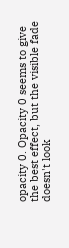opacity 0. Opacity 0 seems to give the best effect, but the visible fade doesn't look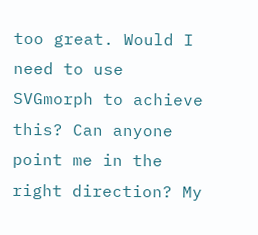too great. Would I need to use SVGmorph to achieve this? Can anyone point me in the right direction? My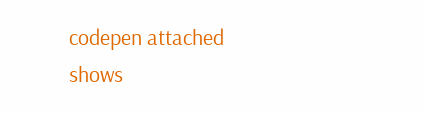codepen attached shows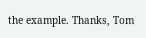the example. Thanks, Tom